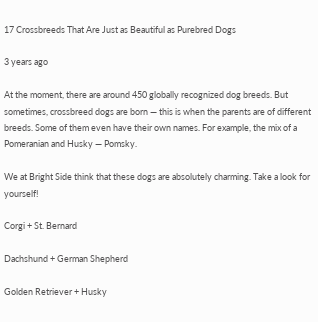17 Crossbreeds That Are Just as Beautiful as Purebred Dogs

3 years ago

At the moment, there are around 450 globally recognized dog breeds. But sometimes, crossbreed dogs are born — this is when the parents are of different breeds. Some of them even have their own names. For example, the mix of a Pomeranian and Husky — Pomsky.

We at Bright Side think that these dogs are absolutely charming. Take a look for yourself!

Corgi + St. Bernard

Dachshund + German Shepherd

Golden Retriever + Husky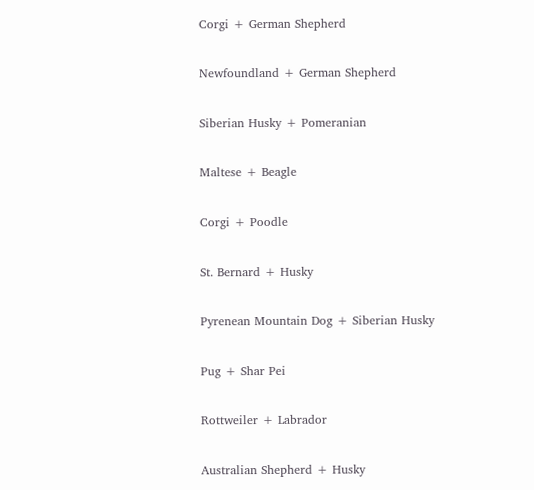Corgi + German Shepherd

Newfoundland + German Shepherd

Siberian Husky + Pomeranian

Maltese + Beagle

Corgi + Poodle

St. Bernard + Husky

Pyrenean Mountain Dog + Siberian Husky

Pug + Shar Pei

Rottweiler + Labrador

Australian Shepherd + Husky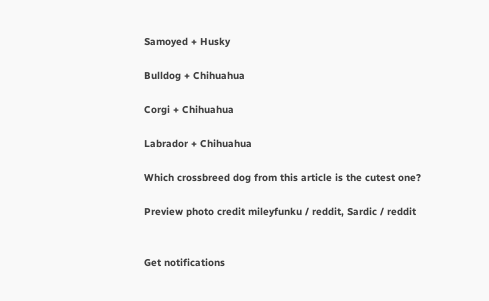Samoyed + Husky

Bulldog + Chihuahua

Corgi + Chihuahua

Labrador + Chihuahua

Which crossbreed dog from this article is the cutest one?

Preview photo credit mileyfunku / reddit, Sardic / reddit


Get notifications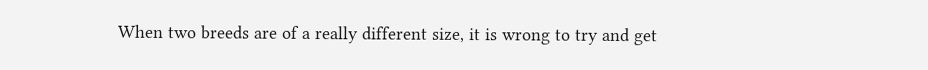When two breeds are of a really different size, it is wrong to try and get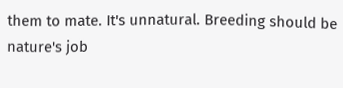them to mate. It's unnatural. Breeding should be nature's job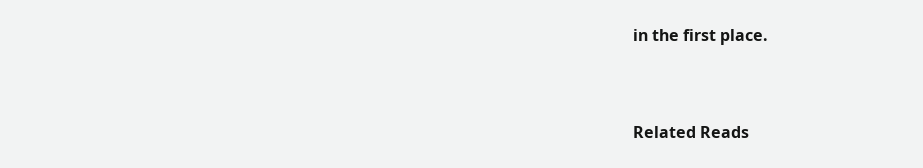in the first place.


Related Reads